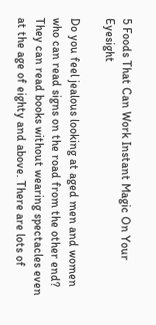5 Foods That Can Work Instant Magic On Your Eyesight

Do you feel jealous looking at aged men and women who can read signs on the road from the other end? They can read books without wearing spectacles even at the age of eighty and above. There are lots of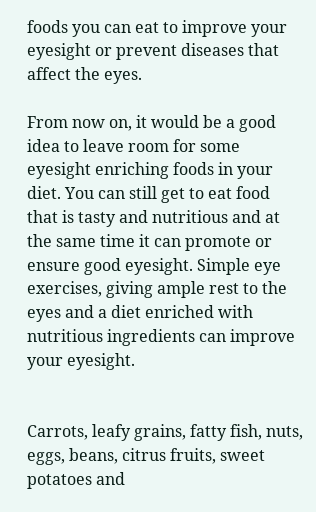foods you can eat to improve your eyesight or prevent diseases that affect the eyes.

From now on, it would be a good idea to leave room for some eyesight enriching foods in your diet. You can still get to eat food that is tasty and nutritious and at the same time it can promote or ensure good eyesight. Simple eye exercises, giving ample rest to the eyes and a diet enriched with nutritious ingredients can improve your eyesight.


Carrots, leafy grains, fatty fish, nuts, eggs, beans, citrus fruits, sweet potatoes and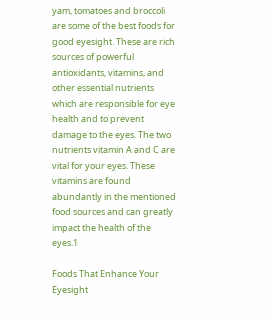yam, tomatoes and broccoli are some of the best foods for good eyesight. These are rich sources of powerful antioxidants, vitamins, and other essential nutrients which are responsible for eye health and to prevent damage to the eyes. The two nutrients vitamin A and C are vital for your eyes. These vitamins are found abundantly in the mentioned food sources and can greatly impact the health of the eyes.1

Foods That Enhance Your Eyesight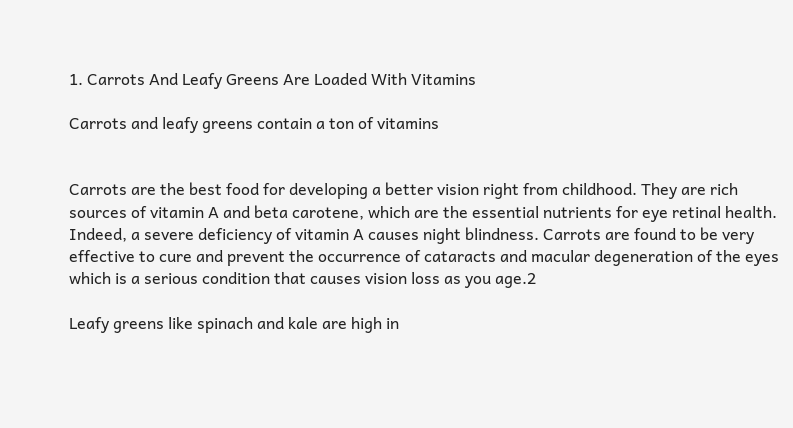1. Carrots And Leafy Greens Are Loaded With Vitamins

Carrots and leafy greens contain a ton of vitamins


Carrots are the best food for developing a better vision right from childhood. They are rich sources of vitamin A and beta carotene, which are the essential nutrients for eye retinal health. Indeed, a severe deficiency of vitamin A causes night blindness. Carrots are found to be very effective to cure and prevent the occurrence of cataracts and macular degeneration of the eyes which is a serious condition that causes vision loss as you age.2

Leafy greens like spinach and kale are high in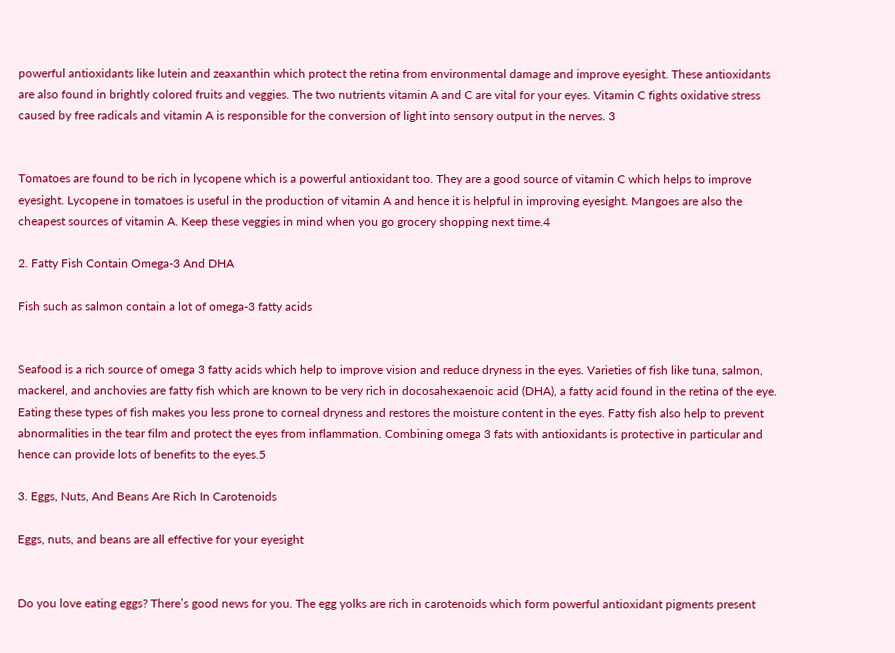powerful antioxidants like lutein and zeaxanthin which protect the retina from environmental damage and improve eyesight. These antioxidants are also found in brightly colored fruits and veggies. The two nutrients vitamin A and C are vital for your eyes. Vitamin C fights oxidative stress caused by free radicals and vitamin A is responsible for the conversion of light into sensory output in the nerves. 3


Tomatoes are found to be rich in lycopene which is a powerful antioxidant too. They are a good source of vitamin C which helps to improve eyesight. Lycopene in tomatoes is useful in the production of vitamin A and hence it is helpful in improving eyesight. Mangoes are also the cheapest sources of vitamin A. Keep these veggies in mind when you go grocery shopping next time.4

2. Fatty Fish Contain Omega-3 And DHA

Fish such as salmon contain a lot of omega-3 fatty acids


Seafood is a rich source of omega 3 fatty acids which help to improve vision and reduce dryness in the eyes. Varieties of fish like tuna, salmon, mackerel, and anchovies are fatty fish which are known to be very rich in docosahexaenoic acid (DHA), a fatty acid found in the retina of the eye. Eating these types of fish makes you less prone to corneal dryness and restores the moisture content in the eyes. Fatty fish also help to prevent abnormalities in the tear film and protect the eyes from inflammation. Combining omega 3 fats with antioxidants is protective in particular and hence can provide lots of benefits to the eyes.5

3. Eggs, Nuts, And Beans Are Rich In Carotenoids

Eggs, nuts, and beans are all effective for your eyesight


Do you love eating eggs? There’s good news for you. The egg yolks are rich in carotenoids which form powerful antioxidant pigments present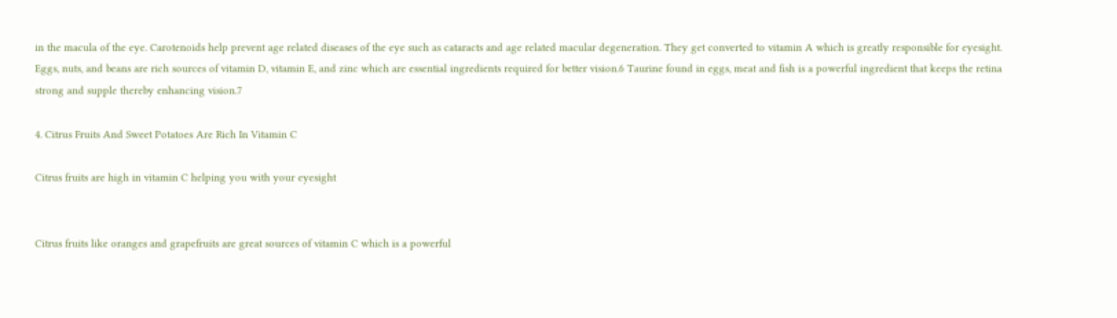in the macula of the eye. Carotenoids help prevent age related diseases of the eye such as cataracts and age related macular degeneration. They get converted to vitamin A which is greatly responsible for eyesight. Eggs, nuts, and beans are rich sources of vitamin D, vitamin E, and zinc which are essential ingredients required for better vision.6 Taurine found in eggs, meat and fish is a powerful ingredient that keeps the retina strong and supple thereby enhancing vision.7

4. Citrus Fruits And Sweet Potatoes Are Rich In Vitamin C

Citrus fruits are high in vitamin C helping you with your eyesight


Citrus fruits like oranges and grapefruits are great sources of vitamin C which is a powerful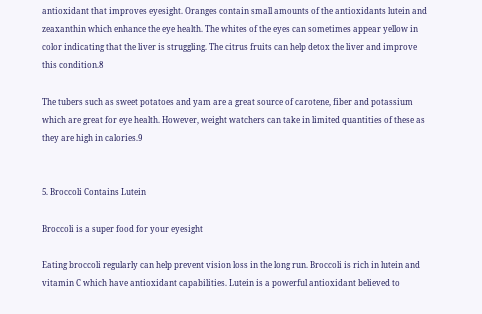antioxidant that improves eyesight. Oranges contain small amounts of the antioxidants lutein and zeaxanthin which enhance the eye health. The whites of the eyes can sometimes appear yellow in color indicating that the liver is struggling. The citrus fruits can help detox the liver and improve this condition.8

The tubers such as sweet potatoes and yam are a great source of carotene, fiber and potassium which are great for eye health. However, weight watchers can take in limited quantities of these as they are high in calories.9


5. Broccoli Contains Lutein

Broccoli is a super food for your eyesight

Eating broccoli regularly can help prevent vision loss in the long run. Broccoli is rich in lutein and vitamin C which have antioxidant capabilities. Lutein is a powerful antioxidant believed to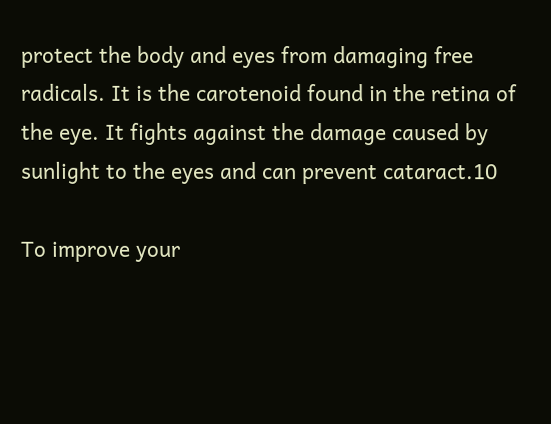protect the body and eyes from damaging free radicals. It is the carotenoid found in the retina of the eye. It fights against the damage caused by sunlight to the eyes and can prevent cataract.10

To improve your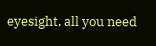eyesight, all you need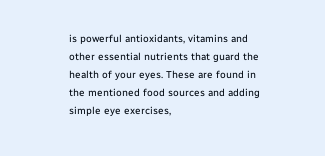is powerful antioxidants, vitamins and other essential nutrients that guard the health of your eyes. These are found in the mentioned food sources and adding simple eye exercises,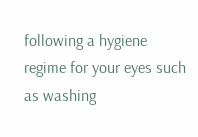following a hygiene regime for your eyes such as washing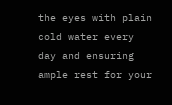the eyes with plain cold water every day and ensuring ample rest for your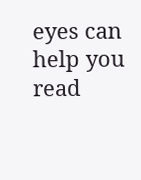eyes can help you read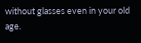without glasses even in your old age.